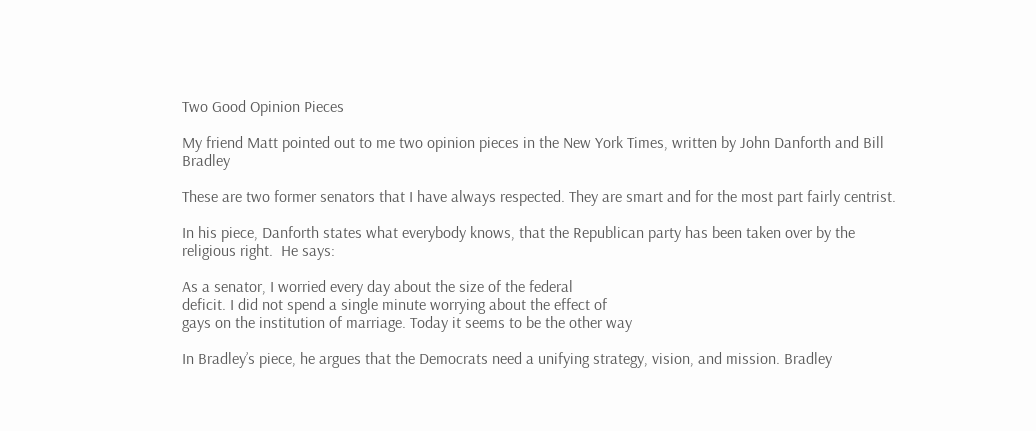Two Good Opinion Pieces

My friend Matt pointed out to me two opinion pieces in the New York Times, written by John Danforth and Bill Bradley

These are two former senators that I have always respected. They are smart and for the most part fairly centrist.

In his piece, Danforth states what everybody knows, that the Republican party has been taken over by the religious right.  He says:

As a senator, I worried every day about the size of the federal
deficit. I did not spend a single minute worrying about the effect of
gays on the institution of marriage. Today it seems to be the other way

In Bradley’s piece, he argues that the Democrats need a unifying strategy, vision, and mission. Bradley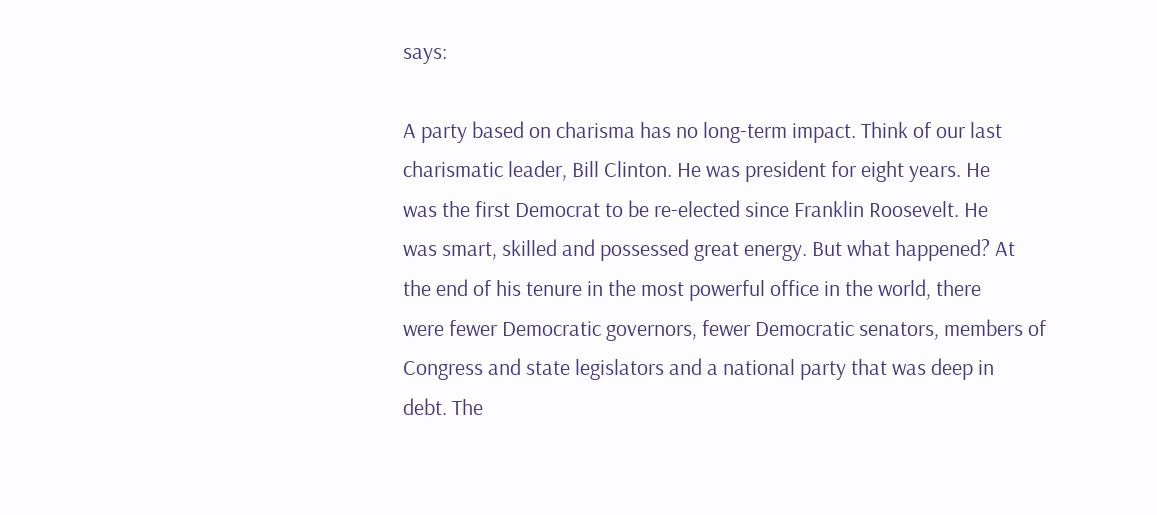says:

A party based on charisma has no long-term impact. Think of our last
charismatic leader, Bill Clinton. He was president for eight years. He
was the first Democrat to be re-elected since Franklin Roosevelt. He
was smart, skilled and possessed great energy. But what happened? At
the end of his tenure in the most powerful office in the world, there
were fewer Democratic governors, fewer Democratic senators, members of
Congress and state legislators and a national party that was deep in
debt. The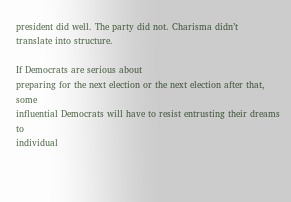president did well. The party did not. Charisma didn’t
translate into structure.

If Democrats are serious about
preparing for the next election or the next election after that, some
influential Democrats will have to resist entrusting their dreams to
individual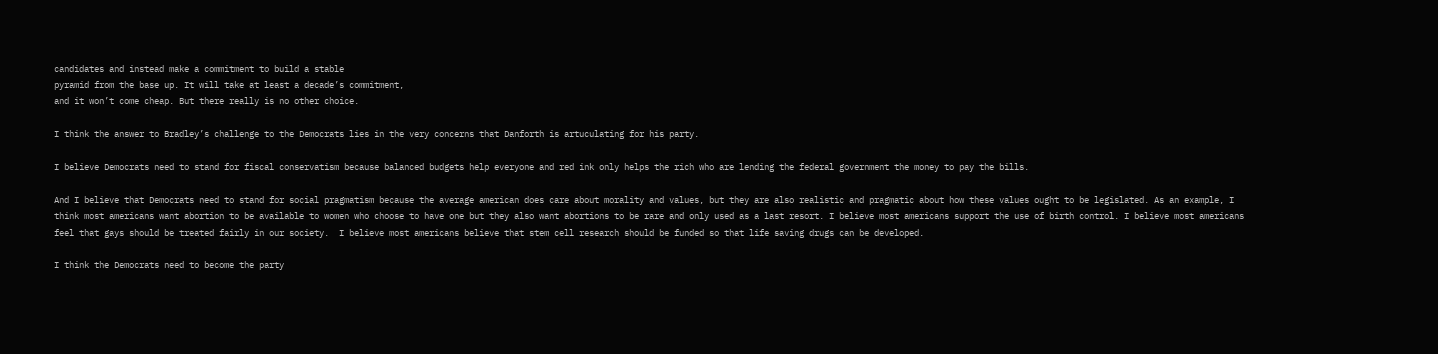candidates and instead make a commitment to build a stable
pyramid from the base up. It will take at least a decade’s commitment,
and it won’t come cheap. But there really is no other choice.

I think the answer to Bradley’s challenge to the Democrats lies in the very concerns that Danforth is artuculating for his party.

I believe Democrats need to stand for fiscal conservatism because balanced budgets help everyone and red ink only helps the rich who are lending the federal government the money to pay the bills.

And I believe that Democrats need to stand for social pragmatism because the average american does care about morality and values, but they are also realistic and pragmatic about how these values ought to be legislated. As an example, I think most americans want abortion to be available to women who choose to have one but they also want abortions to be rare and only used as a last resort. I believe most americans support the use of birth control. I believe most americans feel that gays should be treated fairly in our society.  I believe most americans believe that stem cell research should be funded so that life saving drugs can be developed.

I think the Democrats need to become the party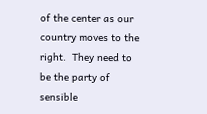of the center as our country moves to the right.  They need to be the party of sensible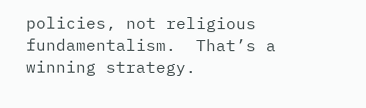policies, not religious fundamentalism.  That’s a winning strategy.